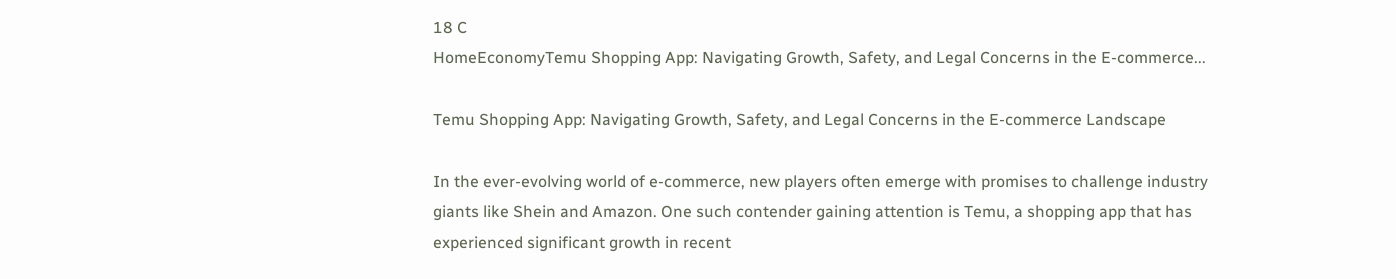18 C
HomeEconomyTemu Shopping App: Navigating Growth, Safety, and Legal Concerns in the E-commerce...

Temu Shopping App: Navigating Growth, Safety, and Legal Concerns in the E-commerce Landscape

In the ever-evolving world of e-commerce, new players often emerge with promises to challenge industry giants like Shein and Amazon. One such contender gaining attention is Temu, a shopping app that has experienced significant growth in recent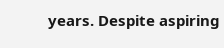years. Despite aspiring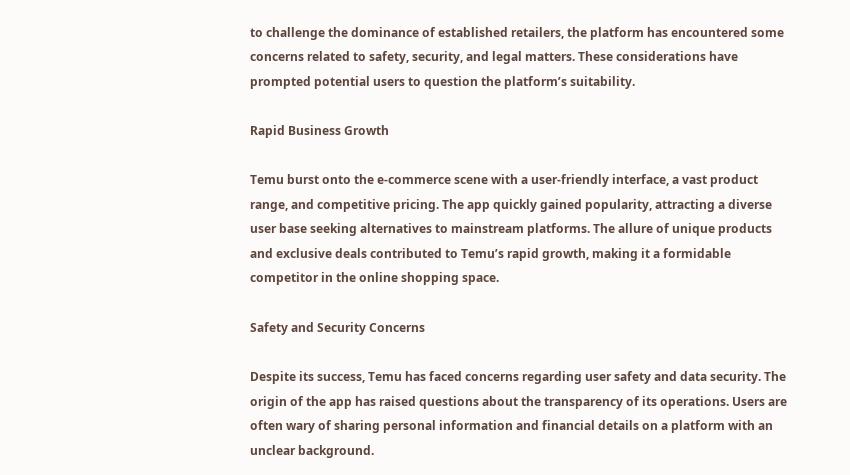to challenge the dominance of established retailers, the platform has encountered some concerns related to safety, security, and legal matters. These considerations have prompted potential users to question the platform’s suitability.

Rapid Business Growth

Temu burst onto the e-commerce scene with a user-friendly interface, a vast product range, and competitive pricing. The app quickly gained popularity, attracting a diverse user base seeking alternatives to mainstream platforms. The allure of unique products and exclusive deals contributed to Temu’s rapid growth, making it a formidable competitor in the online shopping space.

Safety and Security Concerns

Despite its success, Temu has faced concerns regarding user safety and data security. The origin of the app has raised questions about the transparency of its operations. Users are often wary of sharing personal information and financial details on a platform with an unclear background.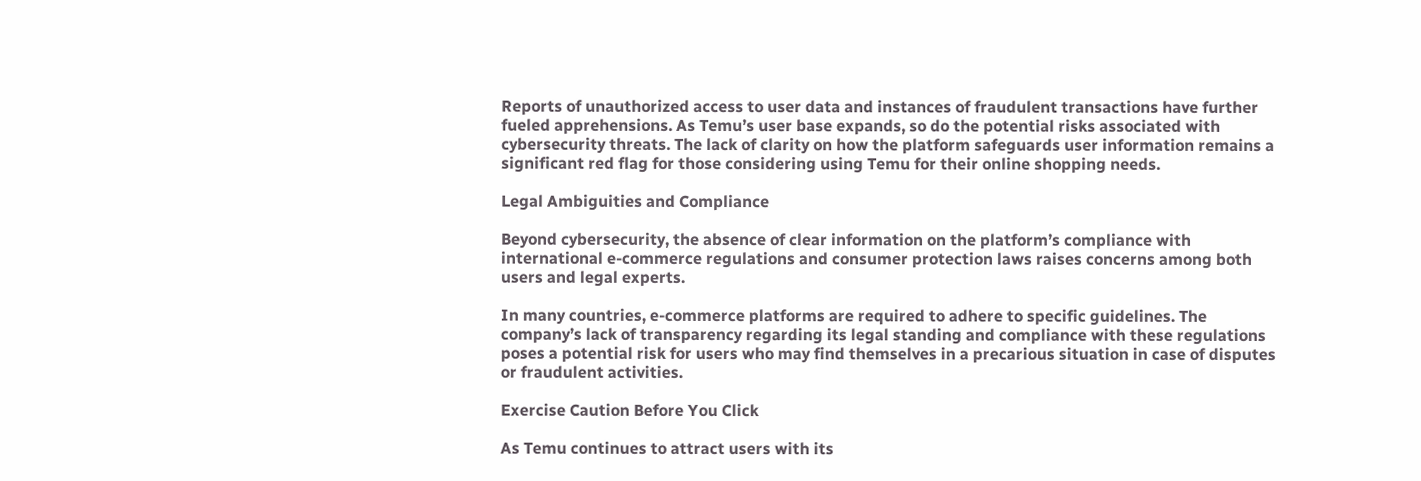Reports of unauthorized access to user data and instances of fraudulent transactions have further fueled apprehensions. As Temu’s user base expands, so do the potential risks associated with cybersecurity threats. The lack of clarity on how the platform safeguards user information remains a significant red flag for those considering using Temu for their online shopping needs.

Legal Ambiguities and Compliance

Beyond cybersecurity, the absence of clear information on the platform’s compliance with international e-commerce regulations and consumer protection laws raises concerns among both users and legal experts.

In many countries, e-commerce platforms are required to adhere to specific guidelines. The company’s lack of transparency regarding its legal standing and compliance with these regulations poses a potential risk for users who may find themselves in a precarious situation in case of disputes or fraudulent activities.

Exercise Caution Before You Click

As Temu continues to attract users with its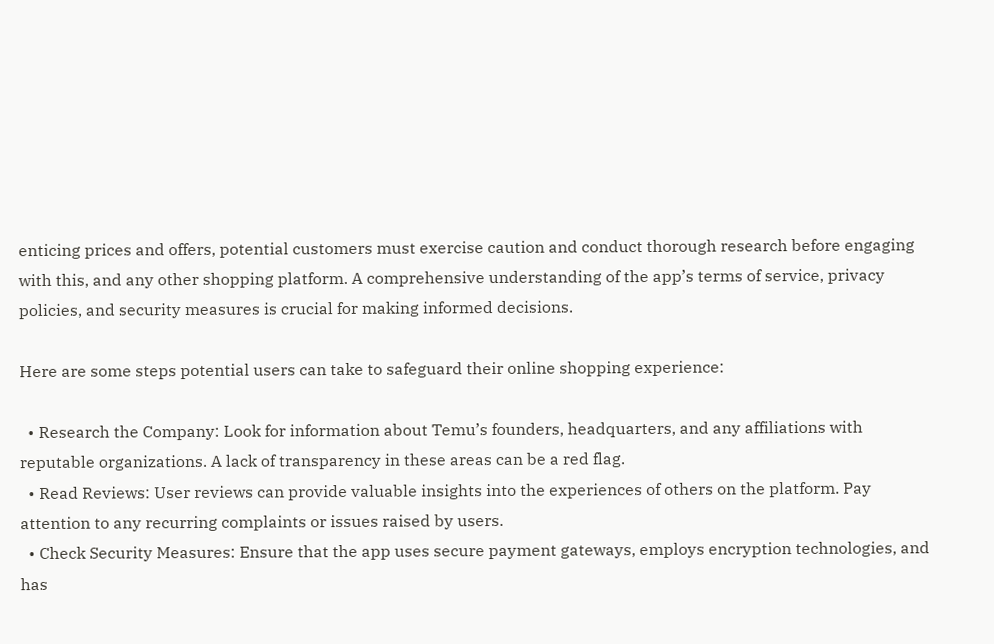enticing prices and offers, potential customers must exercise caution and conduct thorough research before engaging with this, and any other shopping platform. A comprehensive understanding of the app’s terms of service, privacy policies, and security measures is crucial for making informed decisions.

Here are some steps potential users can take to safeguard their online shopping experience:

  • Research the Company: Look for information about Temu’s founders, headquarters, and any affiliations with reputable organizations. A lack of transparency in these areas can be a red flag.
  • Read Reviews: User reviews can provide valuable insights into the experiences of others on the platform. Pay attention to any recurring complaints or issues raised by users.
  • Check Security Measures: Ensure that the app uses secure payment gateways, employs encryption technologies, and has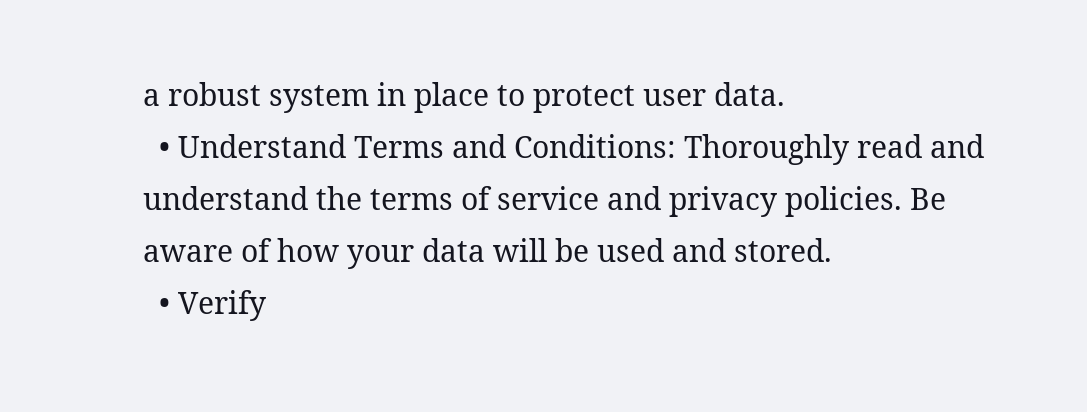a robust system in place to protect user data.
  • Understand Terms and Conditions: Thoroughly read and understand the terms of service and privacy policies. Be aware of how your data will be used and stored.
  • Verify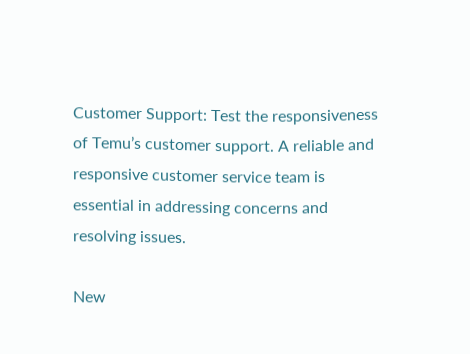Customer Support: Test the responsiveness of Temu’s customer support. A reliable and responsive customer service team is essential in addressing concerns and resolving issues.

New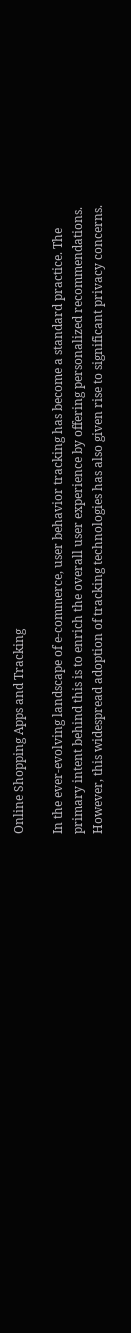Online Shopping Apps and Tracking

In the ever-evolving landscape of e-commerce, user behavior tracking has become a standard practice. The primary intent behind this is to enrich the overall user experience by offering personalized recommendations. However, this widespread adoption of tracking technologies has also given rise to significant privacy concerns.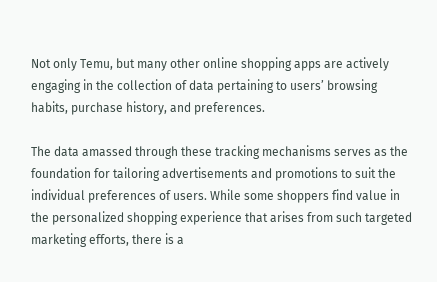Not only Temu, but many other online shopping apps are actively engaging in the collection of data pertaining to users’ browsing habits, purchase history, and preferences.

The data amassed through these tracking mechanisms serves as the foundation for tailoring advertisements and promotions to suit the individual preferences of users. While some shoppers find value in the personalized shopping experience that arises from such targeted marketing efforts, there is a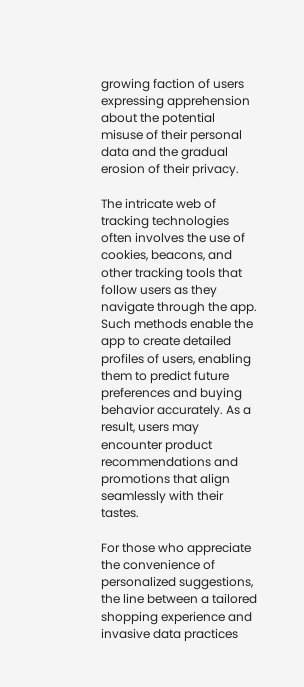growing faction of users expressing apprehension about the potential misuse of their personal data and the gradual erosion of their privacy.

The intricate web of tracking technologies often involves the use of cookies, beacons, and other tracking tools that follow users as they navigate through the app. Such methods enable the app to create detailed profiles of users, enabling them to predict future preferences and buying behavior accurately. As a result, users may encounter product recommendations and promotions that align seamlessly with their tastes.

For those who appreciate the convenience of personalized suggestions, the line between a tailored shopping experience and invasive data practices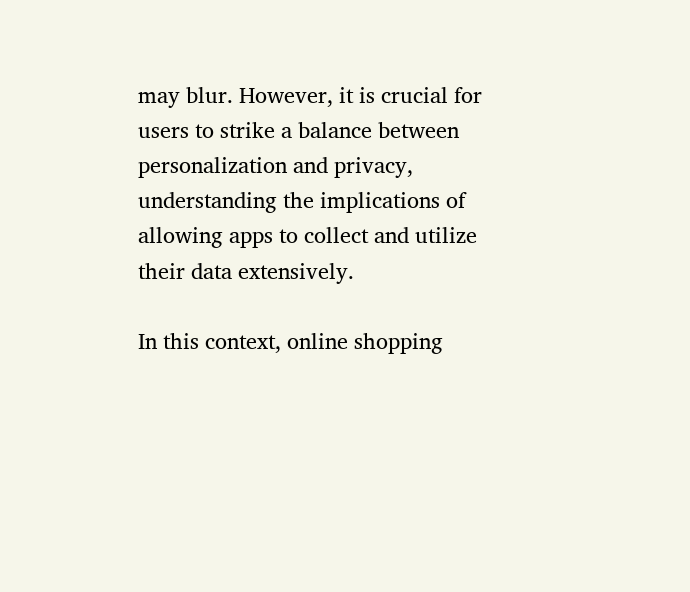may blur. However, it is crucial for users to strike a balance between personalization and privacy, understanding the implications of allowing apps to collect and utilize their data extensively.

In this context, online shopping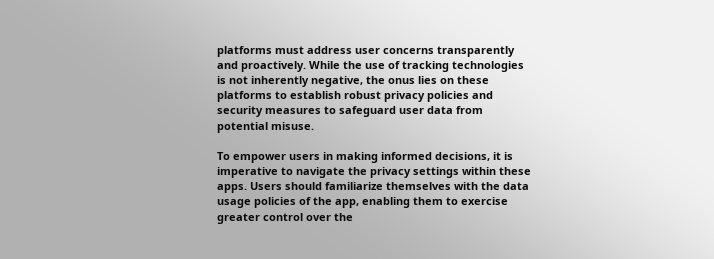platforms must address user concerns transparently and proactively. While the use of tracking technologies is not inherently negative, the onus lies on these platforms to establish robust privacy policies and security measures to safeguard user data from potential misuse.

To empower users in making informed decisions, it is imperative to navigate the privacy settings within these apps. Users should familiarize themselves with the data usage policies of the app, enabling them to exercise greater control over the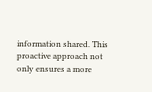information shared. This proactive approach not only ensures a more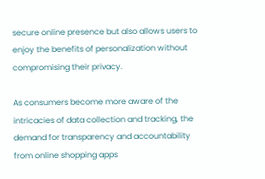secure online presence but also allows users to enjoy the benefits of personalization without compromising their privacy.

As consumers become more aware of the intricacies of data collection and tracking, the demand for transparency and accountability from online shopping apps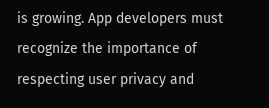is growing. App developers must recognize the importance of respecting user privacy and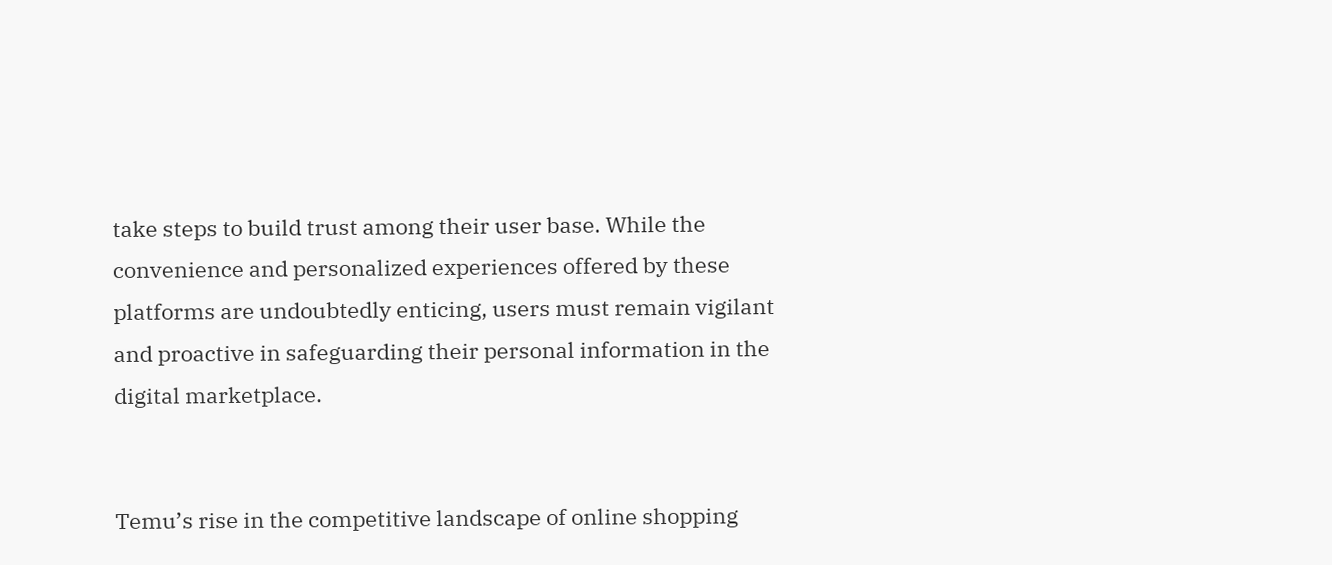take steps to build trust among their user base. While the convenience and personalized experiences offered by these platforms are undoubtedly enticing, users must remain vigilant and proactive in safeguarding their personal information in the digital marketplace.


Temu’s rise in the competitive landscape of online shopping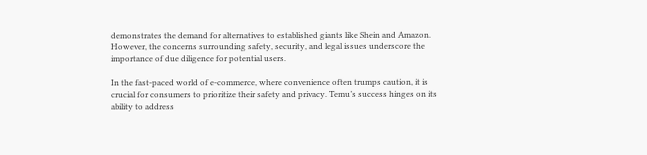demonstrates the demand for alternatives to established giants like Shein and Amazon. However, the concerns surrounding safety, security, and legal issues underscore the importance of due diligence for potential users.

In the fast-paced world of e-commerce, where convenience often trumps caution, it is crucial for consumers to prioritize their safety and privacy. Temu’s success hinges on its ability to address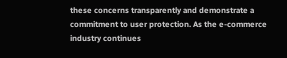these concerns transparently and demonstrate a commitment to user protection. As the e-commerce industry continues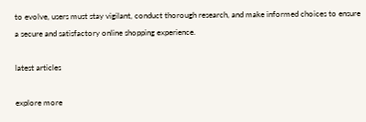to evolve, users must stay vigilant, conduct thorough research, and make informed choices to ensure a secure and satisfactory online shopping experience.

latest articles

explore more